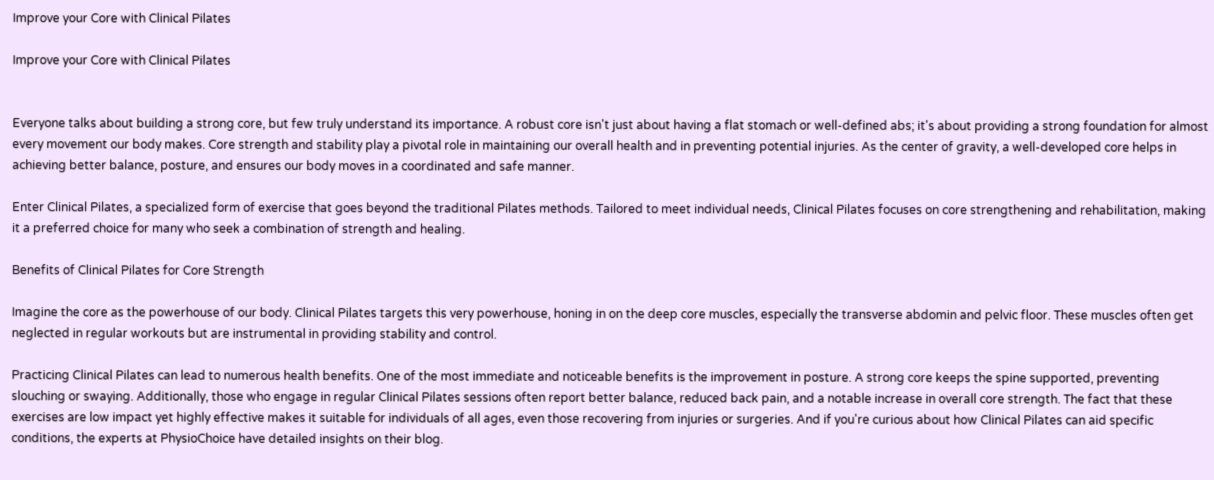Improve your Core with Clinical Pilates

Improve your Core with Clinical Pilates


Everyone talks about building a strong core, but few truly understand its importance. A robust core isn't just about having a flat stomach or well-defined abs; it's about providing a strong foundation for almost every movement our body makes. Core strength and stability play a pivotal role in maintaining our overall health and in preventing potential injuries. As the center of gravity, a well-developed core helps in achieving better balance, posture, and ensures our body moves in a coordinated and safe manner.

Enter Clinical Pilates, a specialized form of exercise that goes beyond the traditional Pilates methods. Tailored to meet individual needs, Clinical Pilates focuses on core strengthening and rehabilitation, making it a preferred choice for many who seek a combination of strength and healing.

Benefits of Clinical Pilates for Core Strength

Imagine the core as the powerhouse of our body. Clinical Pilates targets this very powerhouse, honing in on the deep core muscles, especially the transverse abdomin and pelvic floor. These muscles often get neglected in regular workouts but are instrumental in providing stability and control.

Practicing Clinical Pilates can lead to numerous health benefits. One of the most immediate and noticeable benefits is the improvement in posture. A strong core keeps the spine supported, preventing slouching or swaying. Additionally, those who engage in regular Clinical Pilates sessions often report better balance, reduced back pain, and a notable increase in overall core strength. The fact that these exercises are low impact yet highly effective makes it suitable for individuals of all ages, even those recovering from injuries or surgeries. And if you're curious about how Clinical Pilates can aid specific conditions, the experts at PhysioChoice have detailed insights on their blog.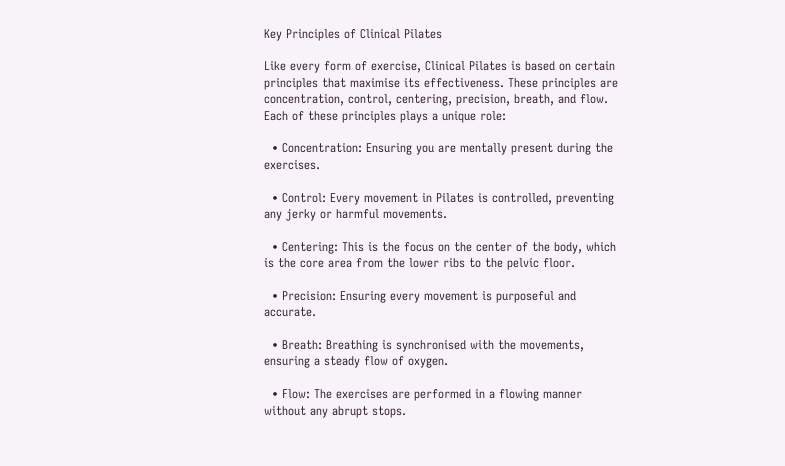Key Principles of Clinical Pilates

Like every form of exercise, Clinical Pilates is based on certain principles that maximise its effectiveness. These principles are concentration, control, centering, precision, breath, and flow. Each of these principles plays a unique role:

  • Concentration: Ensuring you are mentally present during the exercises.

  • Control: Every movement in Pilates is controlled, preventing any jerky or harmful movements.

  • Centering: This is the focus on the center of the body, which is the core area from the lower ribs to the pelvic floor.

  • Precision: Ensuring every movement is purposeful and accurate.

  • Breath: Breathing is synchronised with the movements, ensuring a steady flow of oxygen.

  • Flow: The exercises are performed in a flowing manner without any abrupt stops.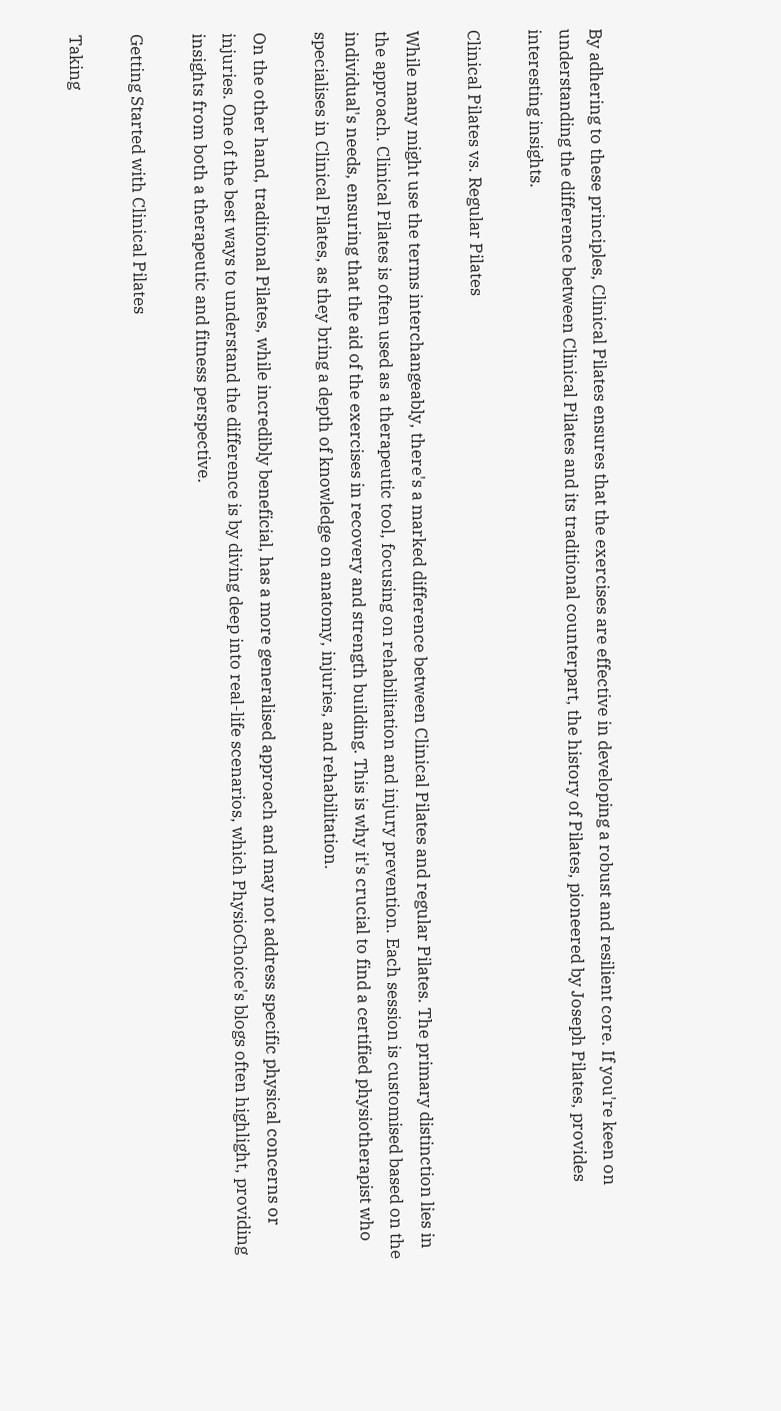By adhering to these principles, Clinical Pilates ensures that the exercises are effective in developing a robust and resilient core. If you're keen on understanding the difference between Clinical Pilates and its traditional counterpart, the history of Pilates, pioneered by Joseph Pilates, provides interesting insights.

Clinical Pilates vs. Regular Pilates

While many might use the terms interchangeably, there's a marked difference between Clinical Pilates and regular Pilates. The primary distinction lies in the approach. Clinical Pilates is often used as a therapeutic tool, focusing on rehabilitation and injury prevention. Each session is customised based on the individual's needs, ensuring that the aid of the exercises in recovery and strength building. This is why it's crucial to find a certified physiotherapist who specialises in Clinical Pilates, as they bring a depth of knowledge on anatomy, injuries, and rehabilitation.

On the other hand, traditional Pilates, while incredibly beneficial, has a more generalised approach and may not address specific physical concerns or injuries. One of the best ways to understand the difference is by diving deep into real-life scenarios, which PhysioChoice's blogs often highlight, providing insights from both a therapeutic and fitness perspective.

Getting Started with Clinical Pilates

Taking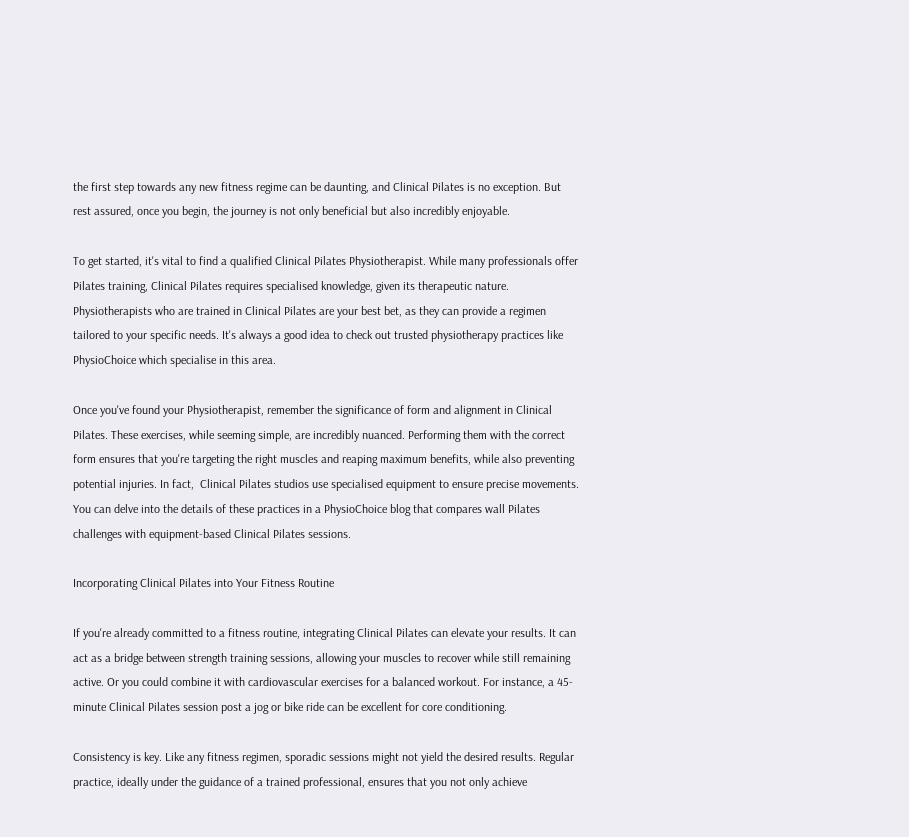the first step towards any new fitness regime can be daunting, and Clinical Pilates is no exception. But rest assured, once you begin, the journey is not only beneficial but also incredibly enjoyable.

To get started, it's vital to find a qualified Clinical Pilates Physiotherapist. While many professionals offer Pilates training, Clinical Pilates requires specialised knowledge, given its therapeutic nature. Physiotherapists who are trained in Clinical Pilates are your best bet, as they can provide a regimen tailored to your specific needs. It's always a good idea to check out trusted physiotherapy practices like PhysioChoice which specialise in this area.

Once you've found your Physiotherapist, remember the significance of form and alignment in Clinical Pilates. These exercises, while seeming simple, are incredibly nuanced. Performing them with the correct form ensures that you're targeting the right muscles and reaping maximum benefits, while also preventing potential injuries. In fact,  Clinical Pilates studios use specialised equipment to ensure precise movements. You can delve into the details of these practices in a PhysioChoice blog that compares wall Pilates challenges with equipment-based Clinical Pilates sessions.

Incorporating Clinical Pilates into Your Fitness Routine

If you're already committed to a fitness routine, integrating Clinical Pilates can elevate your results. It can act as a bridge between strength training sessions, allowing your muscles to recover while still remaining active. Or you could combine it with cardiovascular exercises for a balanced workout. For instance, a 45-minute Clinical Pilates session post a jog or bike ride can be excellent for core conditioning.

Consistency is key. Like any fitness regimen, sporadic sessions might not yield the desired results. Regular practice, ideally under the guidance of a trained professional, ensures that you not only achieve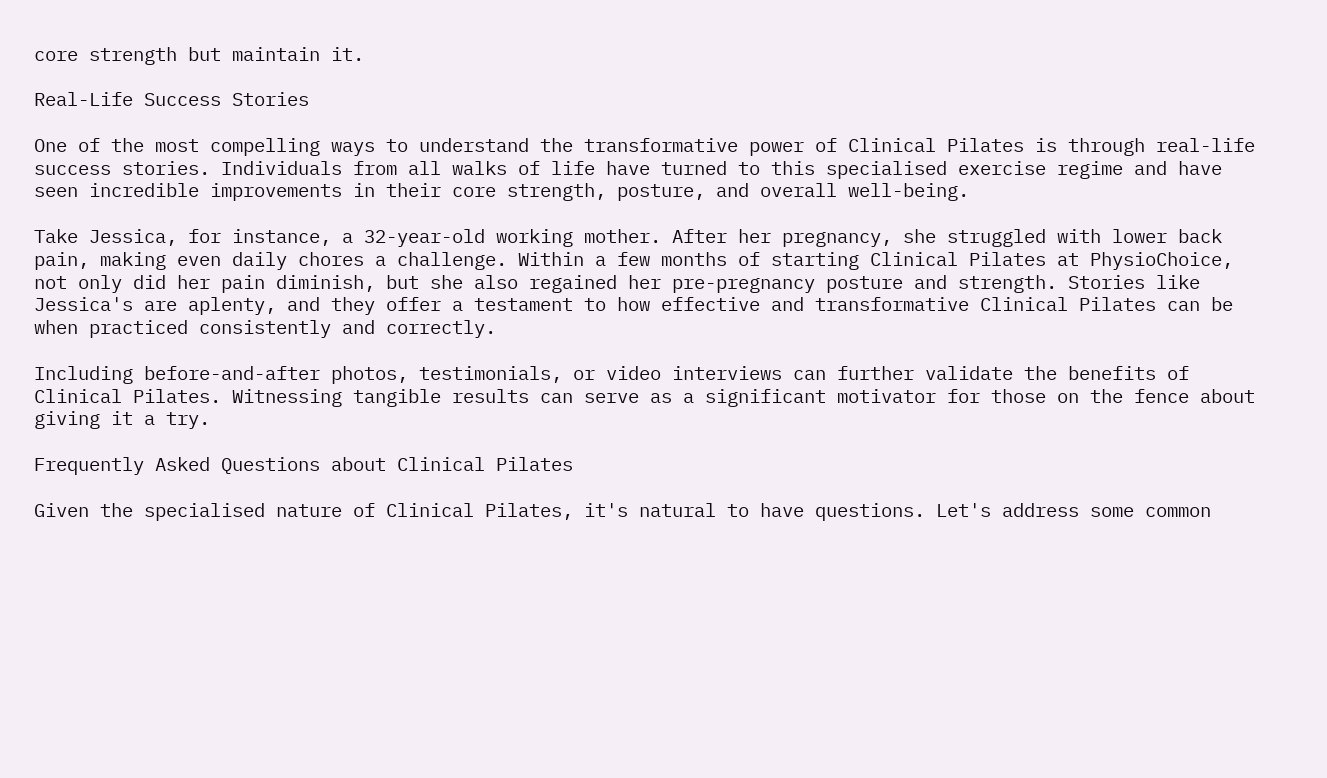core strength but maintain it.

Real-Life Success Stories

One of the most compelling ways to understand the transformative power of Clinical Pilates is through real-life success stories. Individuals from all walks of life have turned to this specialised exercise regime and have seen incredible improvements in their core strength, posture, and overall well-being.

Take Jessica, for instance, a 32-year-old working mother. After her pregnancy, she struggled with lower back pain, making even daily chores a challenge. Within a few months of starting Clinical Pilates at PhysioChoice, not only did her pain diminish, but she also regained her pre-pregnancy posture and strength. Stories like Jessica's are aplenty, and they offer a testament to how effective and transformative Clinical Pilates can be when practiced consistently and correctly.

Including before-and-after photos, testimonials, or video interviews can further validate the benefits of Clinical Pilates. Witnessing tangible results can serve as a significant motivator for those on the fence about giving it a try.

Frequently Asked Questions about Clinical Pilates

Given the specialised nature of Clinical Pilates, it's natural to have questions. Let's address some common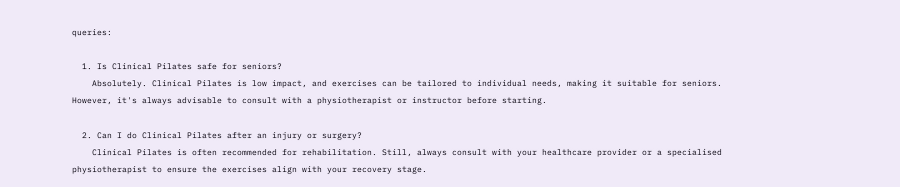queries:

  1. Is Clinical Pilates safe for seniors?
    Absolutely. Clinical Pilates is low impact, and exercises can be tailored to individual needs, making it suitable for seniors. However, it's always advisable to consult with a physiotherapist or instructor before starting.

  2. Can I do Clinical Pilates after an injury or surgery?
    Clinical Pilates is often recommended for rehabilitation. Still, always consult with your healthcare provider or a specialised physiotherapist to ensure the exercises align with your recovery stage.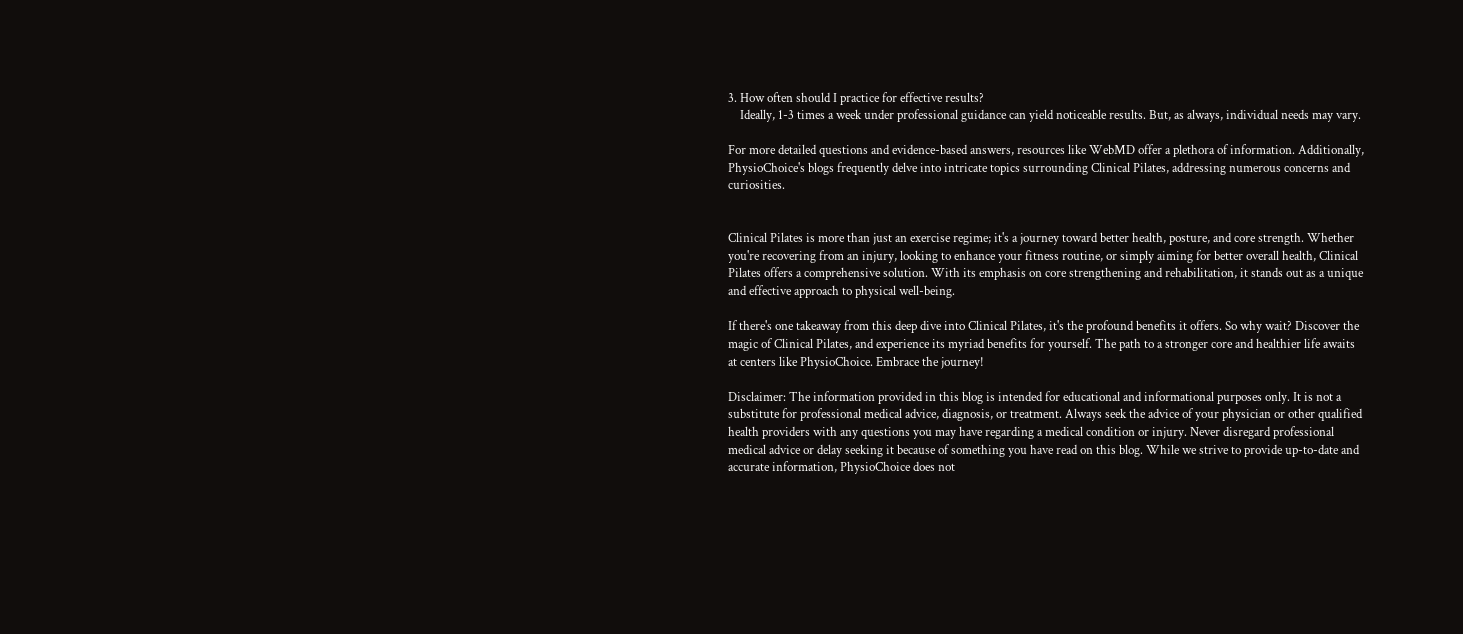3. How often should I practice for effective results?
    Ideally, 1-3 times a week under professional guidance can yield noticeable results. But, as always, individual needs may vary.

For more detailed questions and evidence-based answers, resources like WebMD offer a plethora of information. Additionally, PhysioChoice's blogs frequently delve into intricate topics surrounding Clinical Pilates, addressing numerous concerns and curiosities.


Clinical Pilates is more than just an exercise regime; it's a journey toward better health, posture, and core strength. Whether you're recovering from an injury, looking to enhance your fitness routine, or simply aiming for better overall health, Clinical Pilates offers a comprehensive solution. With its emphasis on core strengthening and rehabilitation, it stands out as a unique and effective approach to physical well-being.

If there's one takeaway from this deep dive into Clinical Pilates, it's the profound benefits it offers. So why wait? Discover the magic of Clinical Pilates, and experience its myriad benefits for yourself. The path to a stronger core and healthier life awaits at centers like PhysioChoice. Embrace the journey!

Disclaimer: The information provided in this blog is intended for educational and informational purposes only. It is not a substitute for professional medical advice, diagnosis, or treatment. Always seek the advice of your physician or other qualified health providers with any questions you may have regarding a medical condition or injury. Never disregard professional medical advice or delay seeking it because of something you have read on this blog. While we strive to provide up-to-date and accurate information, PhysioChoice does not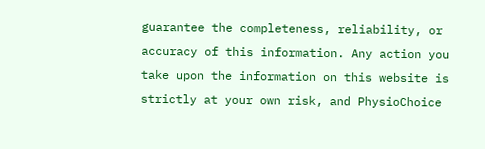guarantee the completeness, reliability, or accuracy of this information. Any action you take upon the information on this website is strictly at your own risk, and PhysioChoice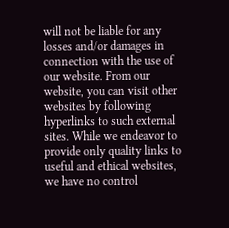will not be liable for any losses and/or damages in connection with the use of our website. From our website, you can visit other websites by following hyperlinks to such external sites. While we endeavor to provide only quality links to useful and ethical websites, we have no control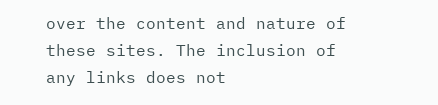over the content and nature of these sites. The inclusion of any links does not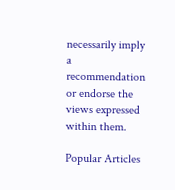necessarily imply a recommendation or endorse the views expressed within them.

Popular Articles